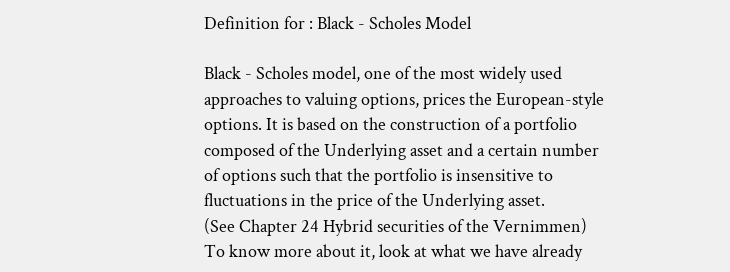Definition for : Black - Scholes Model

Black - Scholes model, one of the most widely used approaches to valuing options, prices the European-style options. It is based on the construction of a portfolio composed of the Underlying asset and a certain number of options such that the portfolio is insensitive to fluctuations in the price of the Underlying asset.
(See Chapter 24 Hybrid securities of the Vernimmen)
To know more about it, look at what we have already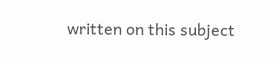written on this subject